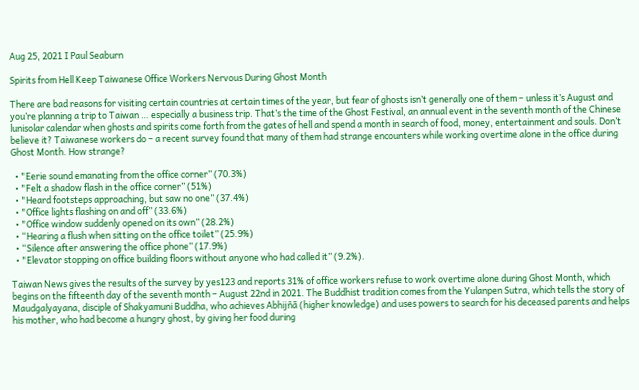Aug 25, 2021 I Paul Seaburn

Spirits from Hell Keep Taiwanese Office Workers Nervous During Ghost Month

There are bad reasons for visiting certain countries at certain times of the year, but fear of ghosts isn’t generally one of them – unless it’s August and you’re planning a trip to Taiwan … especially a business trip. That’s the time of the Ghost Festival, an annual event in the seventh month of the Chinese lunisolar calendar when ghosts and spirits come forth from the gates of hell and spend a month in search of food, money, entertainment and souls. Don’t believe it? Taiwanese workers do – a recent survey found that many of them had strange encounters while working overtime alone in the office during Ghost Month. How strange?

  • "Eerie sound emanating from the office corner” (70.3%)
  • "Felt a shadow flash in the office corner” (51%)
  • "Heard footsteps approaching, but saw no one” (37.4%)
  • "Office lights flashing on and off” (33.6%)
  • "Office window suddenly opened on its own” (28.2%)
  • “Hearing a flush when sitting on the office toilet” (25.9%)
  • “Silence after answering the office phone” (17.9%)
  • "Elevator stopping on office building floors without anyone who had called it” (9.2%).

Taiwan News gives the results of the survey by yes123 and reports 31% of office workers refuse to work overtime alone during Ghost Month, which begins on the fifteenth day of the seventh month – August 22nd in 2021. The Buddhist tradition comes from the Yulanpen Sutra, which tells the story of Maudgalyayana, disciple of Shakyamuni Buddha, who achieves Abhijñā (higher knowledge) and uses powers to search for his deceased parents and helps his mother, who had become a hungry ghost, by giving her food during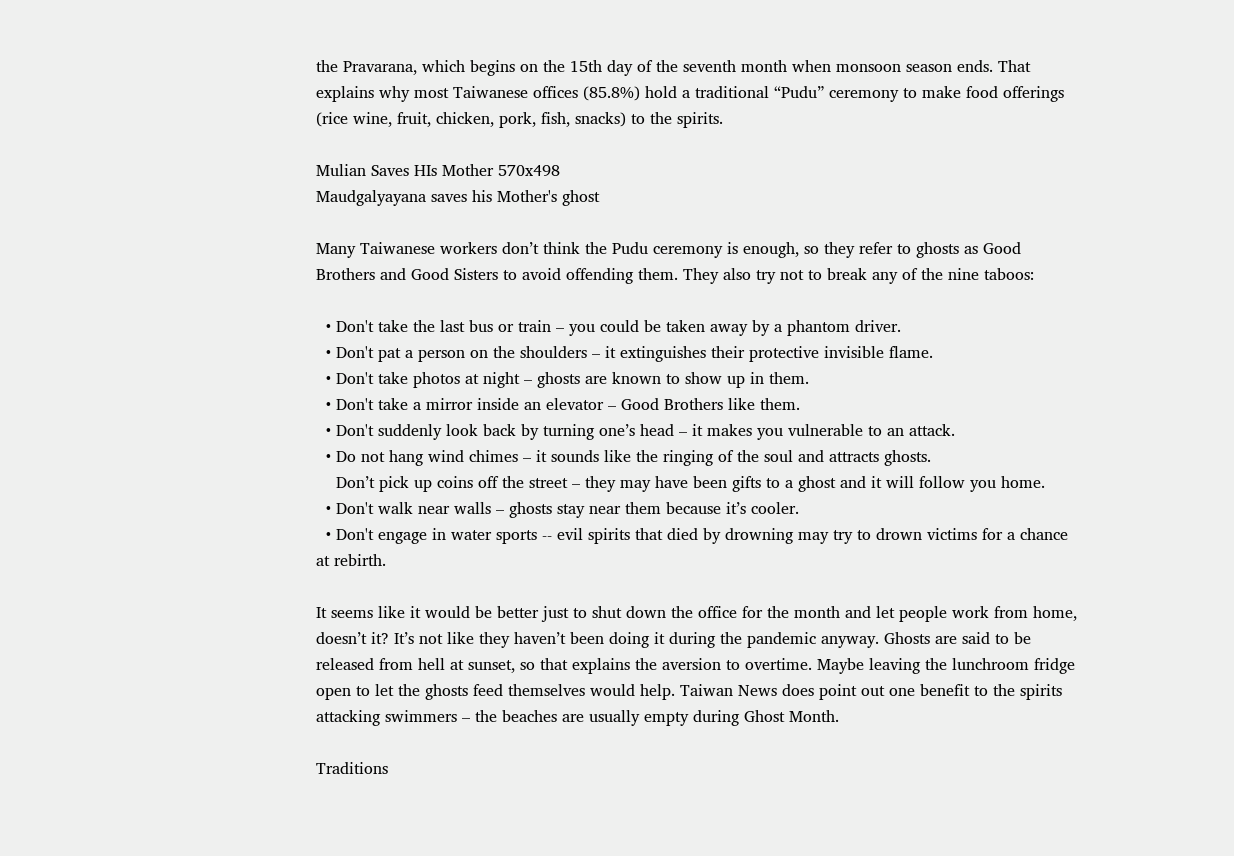the Pravarana, which begins on the 15th day of the seventh month when monsoon season ends. That explains why most Taiwanese offices (85.8%) hold a traditional “Pudu” ceremony to make food offerings (rice wine, fruit, chicken, pork, fish, snacks) to the spirits.

Mulian Saves HIs Mother 570x498
Maudgalyayana saves his Mother's ghost

Many Taiwanese workers don’t think the Pudu ceremony is enough, so they refer to ghosts as Good Brothers and Good Sisters to avoid offending them. They also try not to break any of the nine taboos:

  • Don't take the last bus or train – you could be taken away by a phantom driver.
  • Don't pat a person on the shoulders – it extinguishes their protective invisible flame.
  • Don't take photos at night – ghosts are known to show up in them.
  • Don't take a mirror inside an elevator – Good Brothers like them.
  • Don't suddenly look back by turning one’s head – it makes you vulnerable to an attack.
  • Do not hang wind chimes – it sounds like the ringing of the soul and attracts ghosts.
    Don’t pick up coins off the street – they may have been gifts to a ghost and it will follow you home.
  • Don't walk near walls – ghosts stay near them because it’s cooler.
  • Don't engage in water sports -- evil spirits that died by drowning may try to drown victims for a chance at rebirth.

It seems like it would be better just to shut down the office for the month and let people work from home, doesn’t it? It’s not like they haven’t been doing it during the pandemic anyway. Ghosts are said to be released from hell at sunset, so that explains the aversion to overtime. Maybe leaving the lunchroom fridge open to let the ghosts feed themselves would help. Taiwan News does point out one benefit to the spirits attacking swimmers – the beaches are usually empty during Ghost Month.

Traditions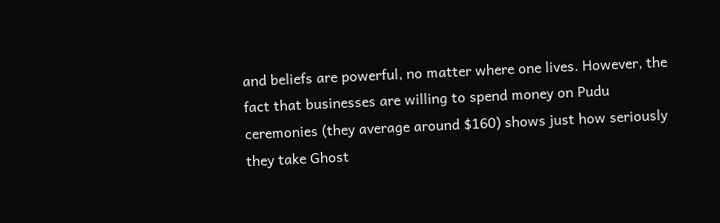and beliefs are powerful, no matter where one lives. However, the fact that businesses are willing to spend money on Pudu ceremonies (they average around $160) shows just how seriously they take Ghost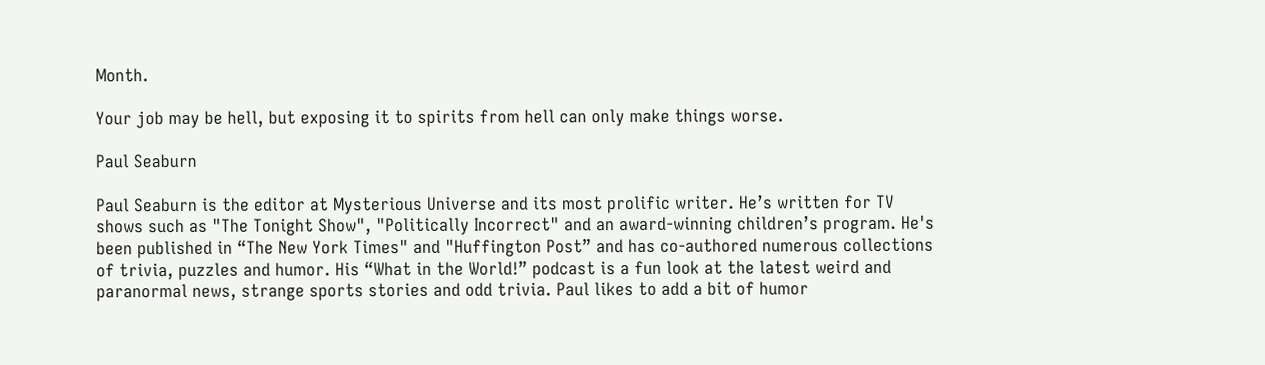Month.

Your job may be hell, but exposing it to spirits from hell can only make things worse.

Paul Seaburn

Paul Seaburn is the editor at Mysterious Universe and its most prolific writer. He’s written for TV shows such as "The Tonight Show", "Politically Incorrect" and an award-winning children’s program. He's been published in “The New York Times" and "Huffington Post” and has co-authored numerous collections of trivia, puzzles and humor. His “What in the World!” podcast is a fun look at the latest weird and paranormal news, strange sports stories and odd trivia. Paul likes to add a bit of humor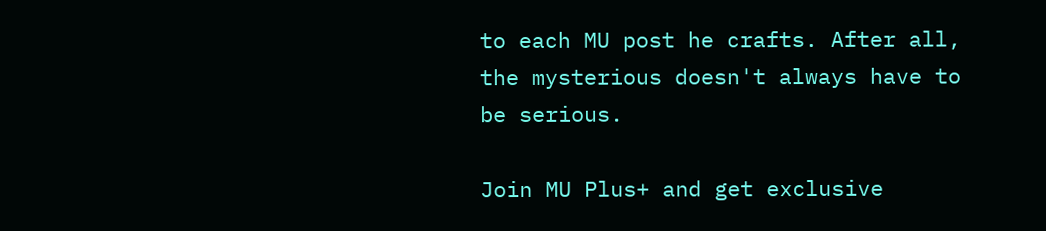to each MU post he crafts. After all, the mysterious doesn't always have to be serious.

Join MU Plus+ and get exclusive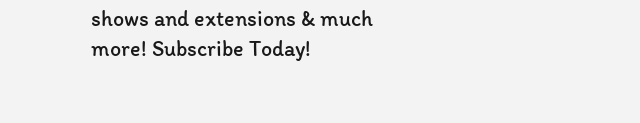shows and extensions & much more! Subscribe Today!